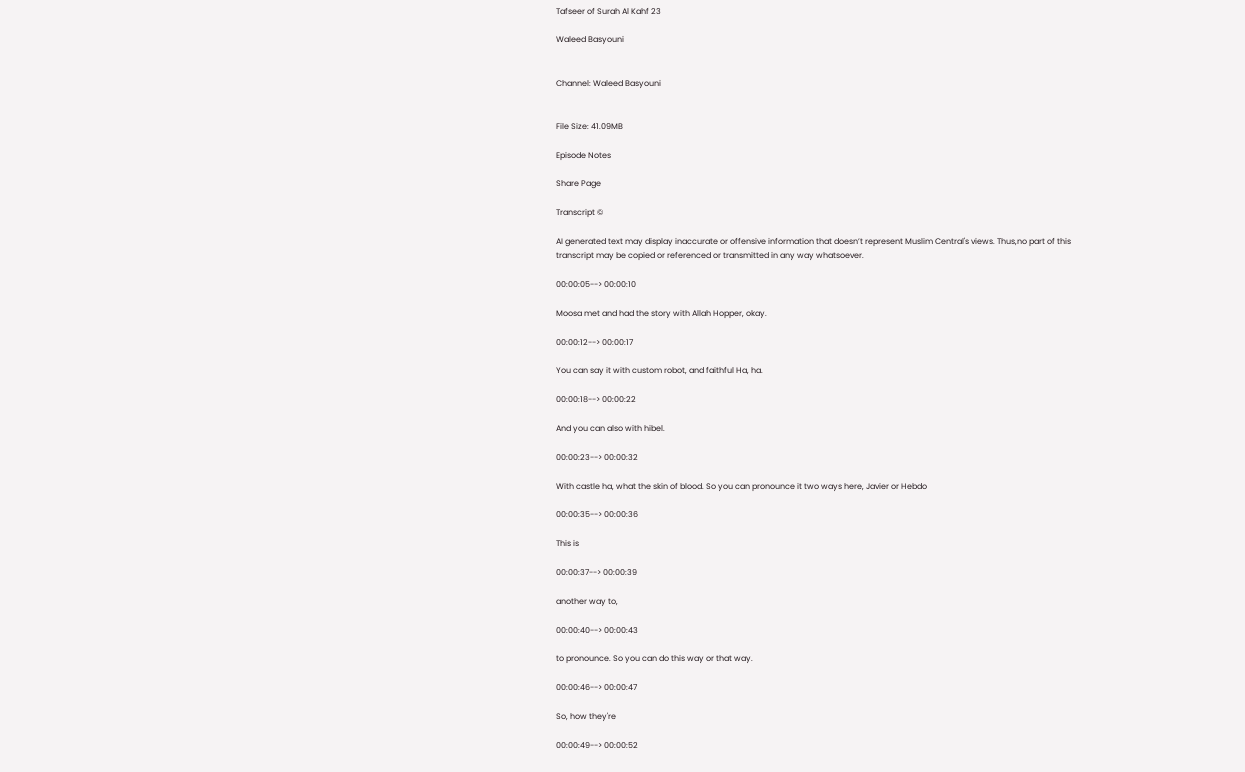Tafseer of Surah Al Kahf 23

Waleed Basyouni


Channel: Waleed Basyouni


File Size: 41.09MB

Episode Notes

Share Page

Transcript ©

AI generated text may display inaccurate or offensive information that doesn’t represent Muslim Central's views. Thus,no part of this transcript may be copied or referenced or transmitted in any way whatsoever.

00:00:05--> 00:00:10

Moosa met and had the story with Allah Hopper, okay.

00:00:12--> 00:00:17

You can say it with custom robot, and faithful Ha, ha.

00:00:18--> 00:00:22

And you can also with hibel.

00:00:23--> 00:00:32

With castle ha, what the skin of blood. So you can pronounce it two ways here, Javier or Hebdo

00:00:35--> 00:00:36

This is

00:00:37--> 00:00:39

another way to,

00:00:40--> 00:00:43

to pronounce. So you can do this way or that way.

00:00:46--> 00:00:47

So, how they're

00:00:49--> 00:00:52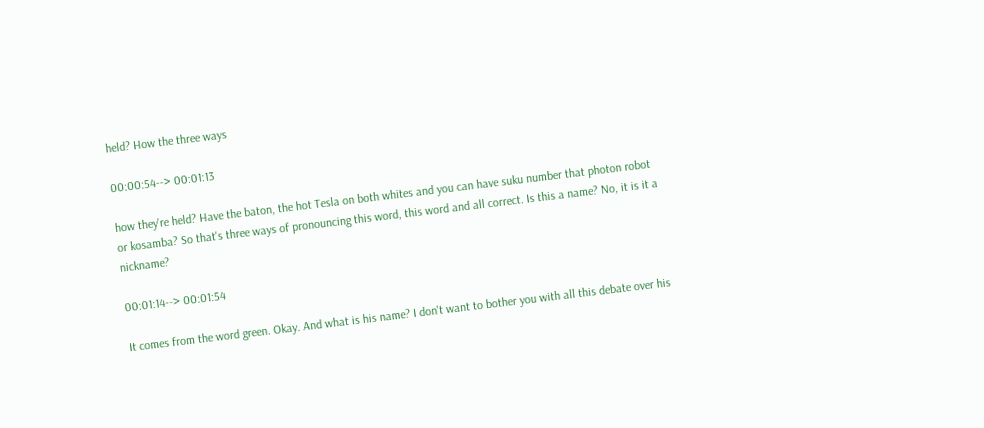held? How the three ways

00:00:54--> 00:01:13

how they're held? Have the baton, the hot Tesla on both whites and you can have suku number that photon robot or kosamba? So that's three ways of pronouncing this word, this word and all correct. Is this a name? No, it is it a nickname?

00:01:14--> 00:01:54

It comes from the word green. Okay. And what is his name? I don't want to bother you with all this debate over his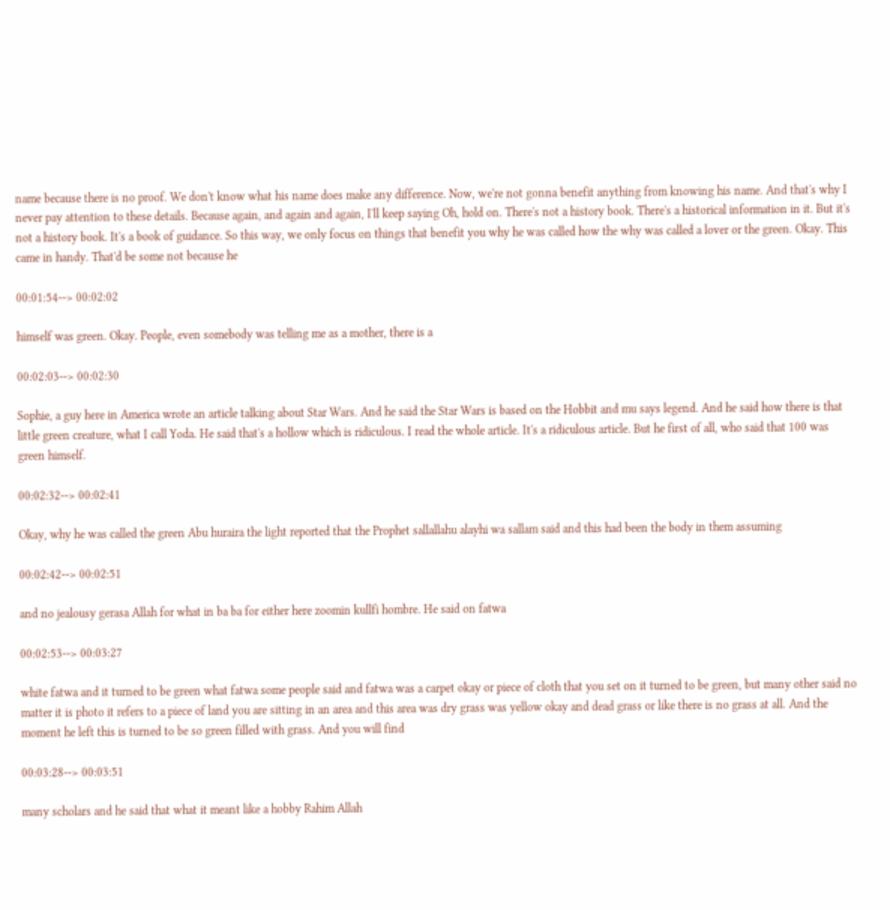name because there is no proof. We don't know what his name does make any difference. Now, we're not gonna benefit anything from knowing his name. And that's why I never pay attention to these details. Because again, and again and again, I'll keep saying Oh, hold on. There's not a history book. There's a historical information in it. But it's not a history book. It's a book of guidance. So this way, we only focus on things that benefit you why he was called how the why was called a lover or the green. Okay. This came in handy. That'd be some not because he

00:01:54--> 00:02:02

himself was green. Okay. People, even somebody was telling me as a mother, there is a

00:02:03--> 00:02:30

Sophie, a guy here in America wrote an article talking about Star Wars. And he said the Star Wars is based on the Hobbit and mu says legend. And he said how there is that little green creature, what I call Yoda. He said that's a hollow which is ridiculous. I read the whole article. It's a ridiculous article. But he first of all, who said that 100 was green himself.

00:02:32--> 00:02:41

Okay, why he was called the green Abu huraira the light reported that the Prophet sallallahu alayhi wa sallam said and this had been the body in them assuming

00:02:42--> 00:02:51

and no jealousy gerasa Allah for what in ba ba for either here zoomin kullfi hombre. He said on fatwa

00:02:53--> 00:03:27

white fatwa and it turned to be green what fatwa some people said and fatwa was a carpet okay or piece of cloth that you set on it turned to be green, but many other said no matter it is photo it refers to a piece of land you are sitting in an area and this area was dry grass was yellow okay and dead grass or like there is no grass at all. And the moment he left this is turned to be so green filled with grass. And you will find

00:03:28--> 00:03:51

many scholars and he said that what it meant like a hobby Rahim Allah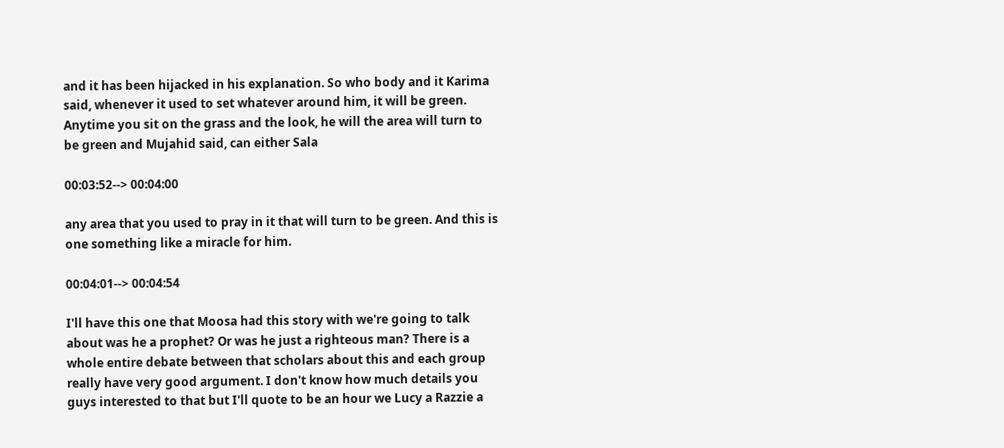and it has been hijacked in his explanation. So who body and it Karima said, whenever it used to set whatever around him, it will be green. Anytime you sit on the grass and the look, he will the area will turn to be green and Mujahid said, can either Sala

00:03:52--> 00:04:00

any area that you used to pray in it that will turn to be green. And this is one something like a miracle for him.

00:04:01--> 00:04:54

I'll have this one that Moosa had this story with we're going to talk about was he a prophet? Or was he just a righteous man? There is a whole entire debate between that scholars about this and each group really have very good argument. I don't know how much details you guys interested to that but I'll quote to be an hour we Lucy a Razzie a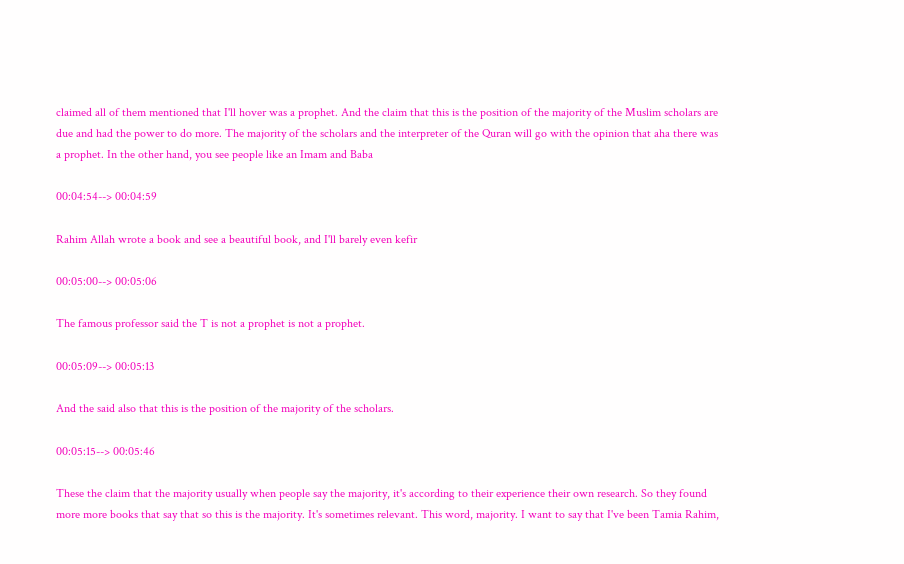claimed all of them mentioned that I'll hover was a prophet. And the claim that this is the position of the majority of the Muslim scholars are due and had the power to do more. The majority of the scholars and the interpreter of the Quran will go with the opinion that aha there was a prophet. In the other hand, you see people like an Imam and Baba

00:04:54--> 00:04:59

Rahim Allah wrote a book and see a beautiful book, and I'll barely even kefir

00:05:00--> 00:05:06

The famous professor said the T is not a prophet is not a prophet.

00:05:09--> 00:05:13

And the said also that this is the position of the majority of the scholars.

00:05:15--> 00:05:46

These the claim that the majority usually when people say the majority, it's according to their experience their own research. So they found more more books that say that so this is the majority. It's sometimes relevant. This word, majority. I want to say that I've been Tamia Rahim,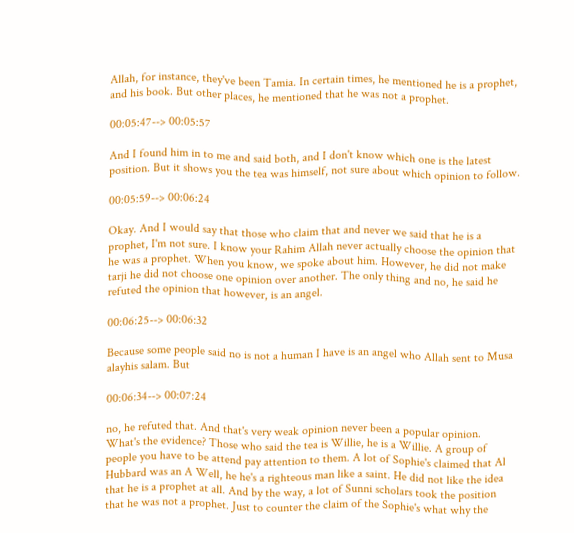Allah, for instance, they've been Tamia. In certain times, he mentioned he is a prophet, and his book. But other places, he mentioned that he was not a prophet.

00:05:47--> 00:05:57

And I found him in to me and said both, and I don't know which one is the latest position. But it shows you the tea was himself, not sure about which opinion to follow.

00:05:59--> 00:06:24

Okay. And I would say that those who claim that and never we said that he is a prophet, I'm not sure. I know your Rahim Allah never actually choose the opinion that he was a prophet. When you know, we spoke about him. However, he did not make tarji he did not choose one opinion over another. The only thing and no, he said he refuted the opinion that however, is an angel.

00:06:25--> 00:06:32

Because some people said no is not a human I have is an angel who Allah sent to Musa alayhis salam. But

00:06:34--> 00:07:24

no, he refuted that. And that's very weak opinion never been a popular opinion. What's the evidence? Those who said the tea is Willie, he is a Willie. A group of people you have to be attend pay attention to them. A lot of Sophie's claimed that Al Hubbard was an A Well, he he's a righteous man like a saint. He did not like the idea that he is a prophet at all. And by the way, a lot of Sunni scholars took the position that he was not a prophet. Just to counter the claim of the Sophie's what why the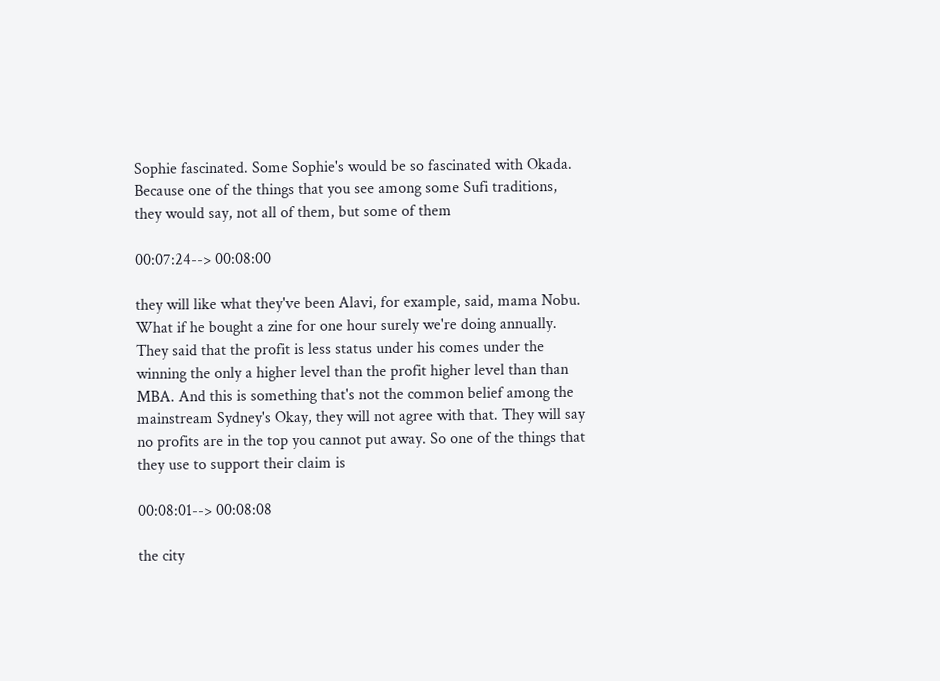Sophie fascinated. Some Sophie's would be so fascinated with Okada. Because one of the things that you see among some Sufi traditions, they would say, not all of them, but some of them

00:07:24--> 00:08:00

they will like what they've been Alavi, for example, said, mama Nobu. What if he bought a zine for one hour surely we're doing annually. They said that the profit is less status under his comes under the winning the only a higher level than the profit higher level than than MBA. And this is something that's not the common belief among the mainstream Sydney's Okay, they will not agree with that. They will say no profits are in the top you cannot put away. So one of the things that they use to support their claim is

00:08:01--> 00:08:08

the city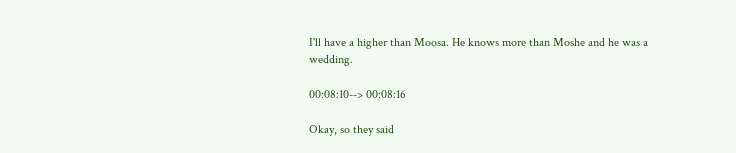I'll have a higher than Moosa. He knows more than Moshe and he was a wedding.

00:08:10--> 00:08:16

Okay, so they said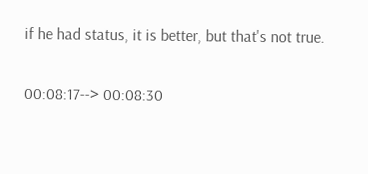if he had status, it is better, but that's not true.

00:08:17--> 00:08:30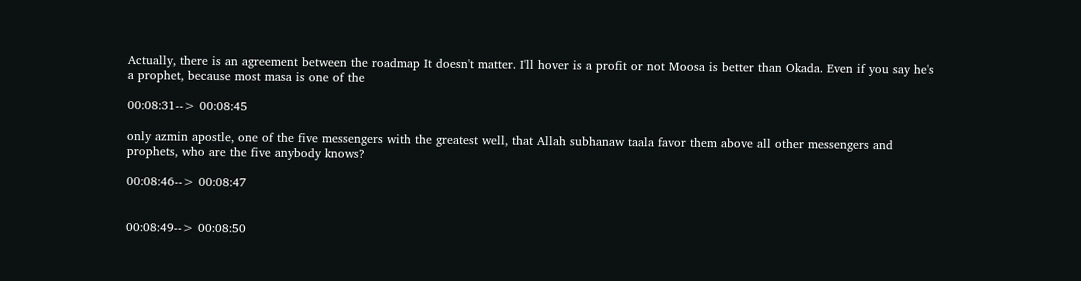Actually, there is an agreement between the roadmap It doesn't matter. I'll hover is a profit or not Moosa is better than Okada. Even if you say he's a prophet, because most masa is one of the

00:08:31--> 00:08:45

only azmin apostle, one of the five messengers with the greatest well, that Allah subhanaw taala favor them above all other messengers and prophets, who are the five anybody knows?

00:08:46--> 00:08:47


00:08:49--> 00:08:50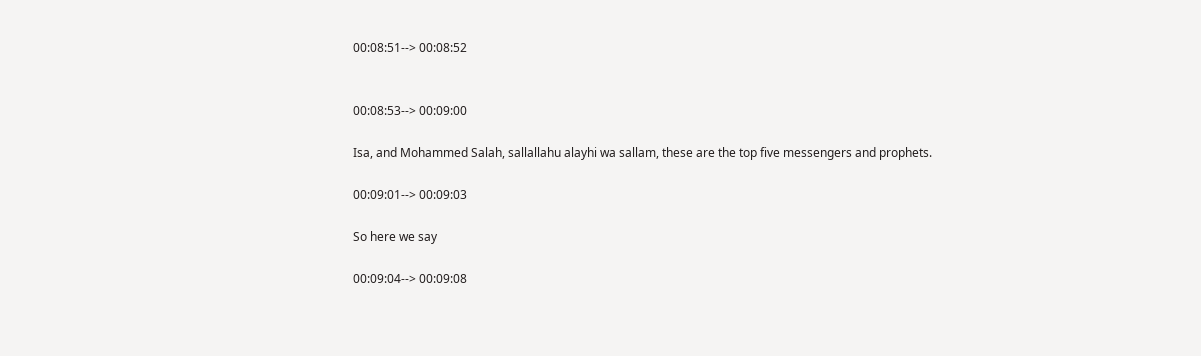00:08:51--> 00:08:52


00:08:53--> 00:09:00

Isa, and Mohammed Salah, sallallahu alayhi wa sallam, these are the top five messengers and prophets.

00:09:01--> 00:09:03

So here we say

00:09:04--> 00:09:08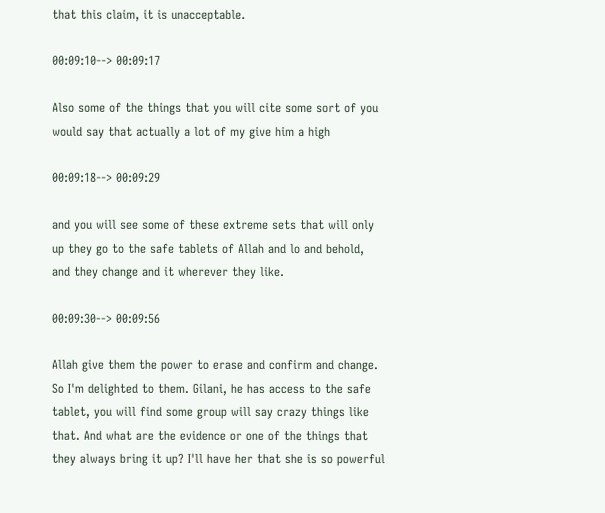that this claim, it is unacceptable.

00:09:10--> 00:09:17

Also some of the things that you will cite some sort of you would say that actually a lot of my give him a high

00:09:18--> 00:09:29

and you will see some of these extreme sets that will only up they go to the safe tablets of Allah and lo and behold, and they change and it wherever they like.

00:09:30--> 00:09:56

Allah give them the power to erase and confirm and change. So I'm delighted to them. Gilani, he has access to the safe tablet, you will find some group will say crazy things like that. And what are the evidence or one of the things that they always bring it up? I'll have her that she is so powerful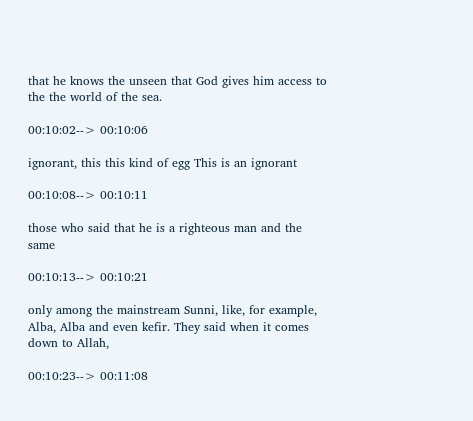that he knows the unseen that God gives him access to the the world of the sea.

00:10:02--> 00:10:06

ignorant, this this kind of egg This is an ignorant

00:10:08--> 00:10:11

those who said that he is a righteous man and the same

00:10:13--> 00:10:21

only among the mainstream Sunni, like, for example, Alba, Alba and even kefir. They said when it comes down to Allah,

00:10:23--> 00:11:08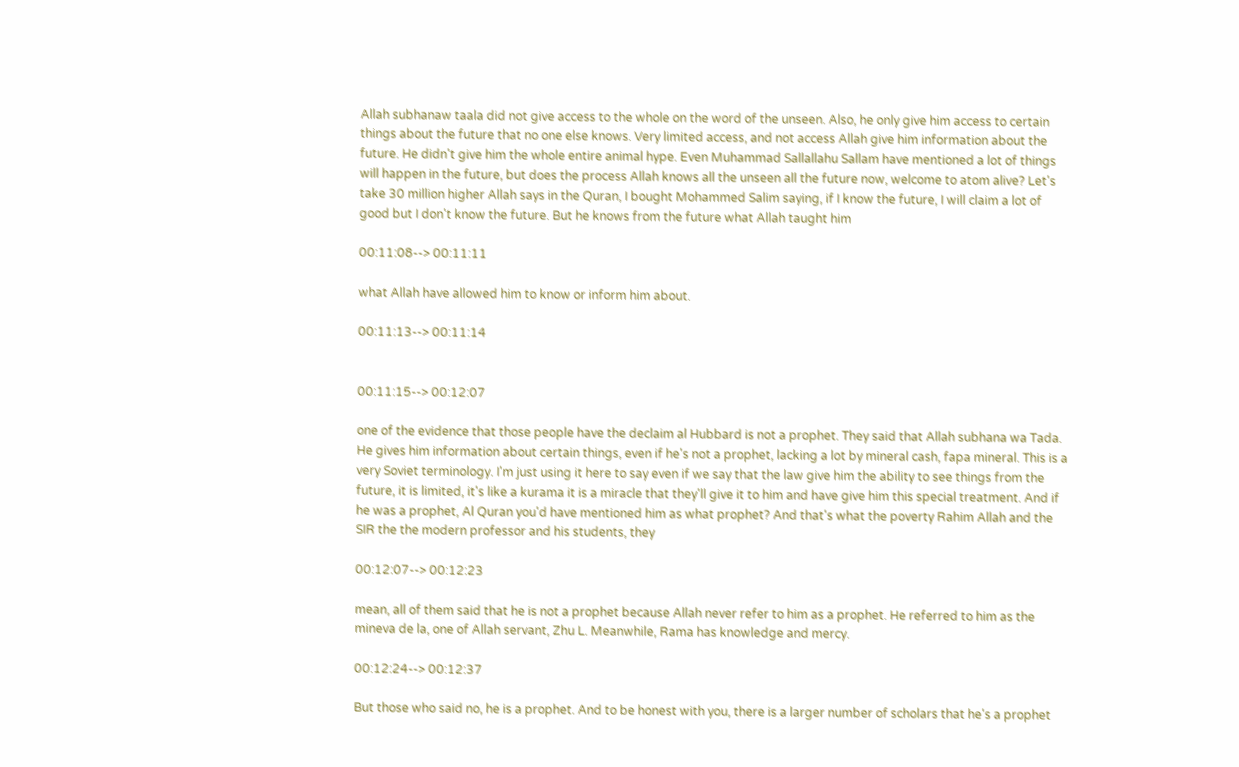Allah subhanaw taala did not give access to the whole on the word of the unseen. Also, he only give him access to certain things about the future that no one else knows. Very limited access, and not access Allah give him information about the future. He didn't give him the whole entire animal hype. Even Muhammad Sallallahu Sallam have mentioned a lot of things will happen in the future, but does the process Allah knows all the unseen all the future now, welcome to atom alive? Let's take 30 million higher Allah says in the Quran, I bought Mohammed Salim saying, if I know the future, I will claim a lot of good but I don't know the future. But he knows from the future what Allah taught him

00:11:08--> 00:11:11

what Allah have allowed him to know or inform him about.

00:11:13--> 00:11:14


00:11:15--> 00:12:07

one of the evidence that those people have the declaim al Hubbard is not a prophet. They said that Allah subhana wa Tada. He gives him information about certain things, even if he's not a prophet, lacking a lot by mineral cash, fapa mineral. This is a very Soviet terminology. I'm just using it here to say even if we say that the law give him the ability to see things from the future, it is limited, it's like a kurama it is a miracle that they'll give it to him and have give him this special treatment. And if he was a prophet, Al Quran you'd have mentioned him as what prophet? And that's what the poverty Rahim Allah and the SIR the the modern professor and his students, they

00:12:07--> 00:12:23

mean, all of them said that he is not a prophet because Allah never refer to him as a prophet. He referred to him as the mineva de la, one of Allah servant, Zhu L. Meanwhile, Rama has knowledge and mercy.

00:12:24--> 00:12:37

But those who said no, he is a prophet. And to be honest with you, there is a larger number of scholars that he's a prophet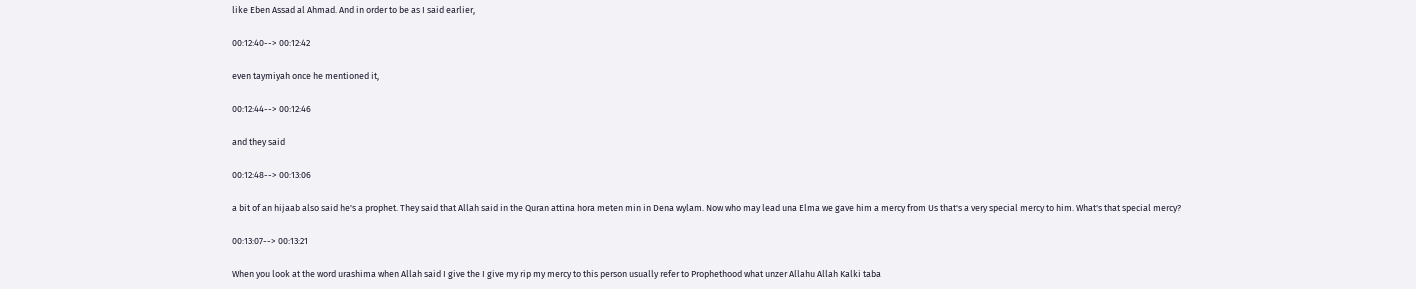like Eben Assad al Ahmad. And in order to be as I said earlier,

00:12:40--> 00:12:42

even taymiyah once he mentioned it,

00:12:44--> 00:12:46

and they said

00:12:48--> 00:13:06

a bit of an hijaab also said he's a prophet. They said that Allah said in the Quran attina hora meten min in Dena wylam. Now who may lead una Elma we gave him a mercy from Us that's a very special mercy to him. What's that special mercy?

00:13:07--> 00:13:21

When you look at the word urashima when Allah said I give the I give my rip my mercy to this person usually refer to Prophethood what unzer Allahu Allah Kalki taba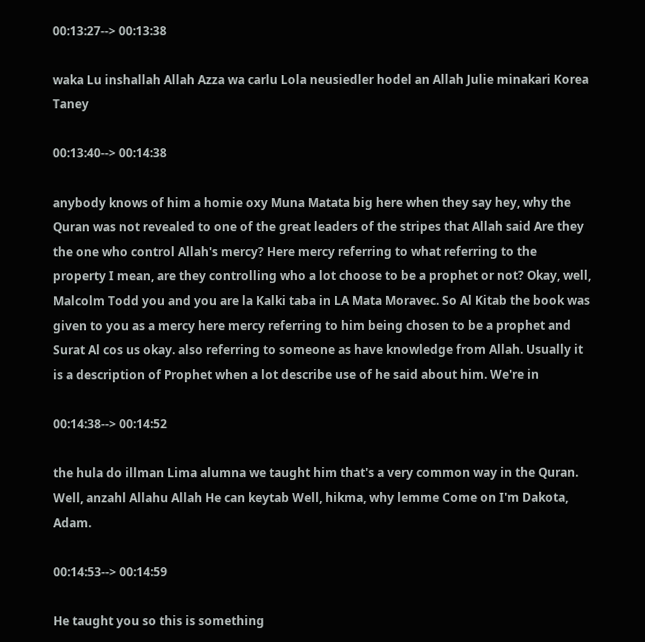00:13:27--> 00:13:38

waka Lu inshallah Allah Azza wa carlu Lola neusiedler hodel an Allah Julie minakari Korea Taney

00:13:40--> 00:14:38

anybody knows of him a homie oxy Muna Matata big here when they say hey, why the Quran was not revealed to one of the great leaders of the stripes that Allah said Are they the one who control Allah's mercy? Here mercy referring to what referring to the property I mean, are they controlling who a lot choose to be a prophet or not? Okay, well, Malcolm Todd you and you are la Kalki taba in LA Mata Moravec. So Al Kitab the book was given to you as a mercy here mercy referring to him being chosen to be a prophet and Surat Al cos us okay. also referring to someone as have knowledge from Allah. Usually it is a description of Prophet when a lot describe use of he said about him. We're in

00:14:38--> 00:14:52

the hula do illman Lima alumna we taught him that's a very common way in the Quran. Well, anzahl Allahu Allah He can keytab Well, hikma, why lemme Come on I'm Dakota, Adam.

00:14:53--> 00:14:59

He taught you so this is something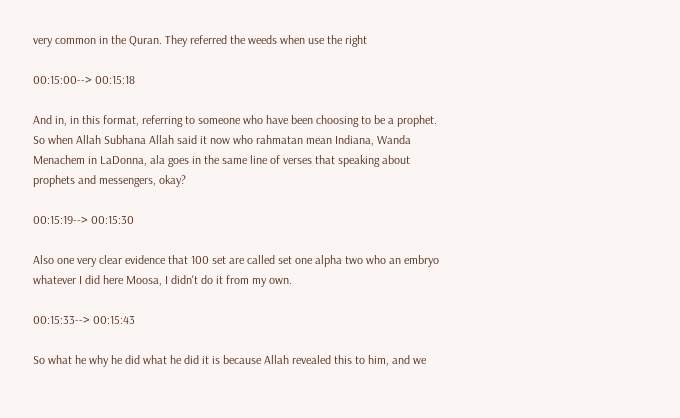very common in the Quran. They referred the weeds when use the right

00:15:00--> 00:15:18

And in, in this format, referring to someone who have been choosing to be a prophet. So when Allah Subhana Allah said it now who rahmatan mean Indiana, Wanda Menachem in LaDonna, ala goes in the same line of verses that speaking about prophets and messengers, okay?

00:15:19--> 00:15:30

Also one very clear evidence that 100 set are called set one alpha two who an embryo whatever I did here Moosa, I didn't do it from my own.

00:15:33--> 00:15:43

So what he why he did what he did it is because Allah revealed this to him, and we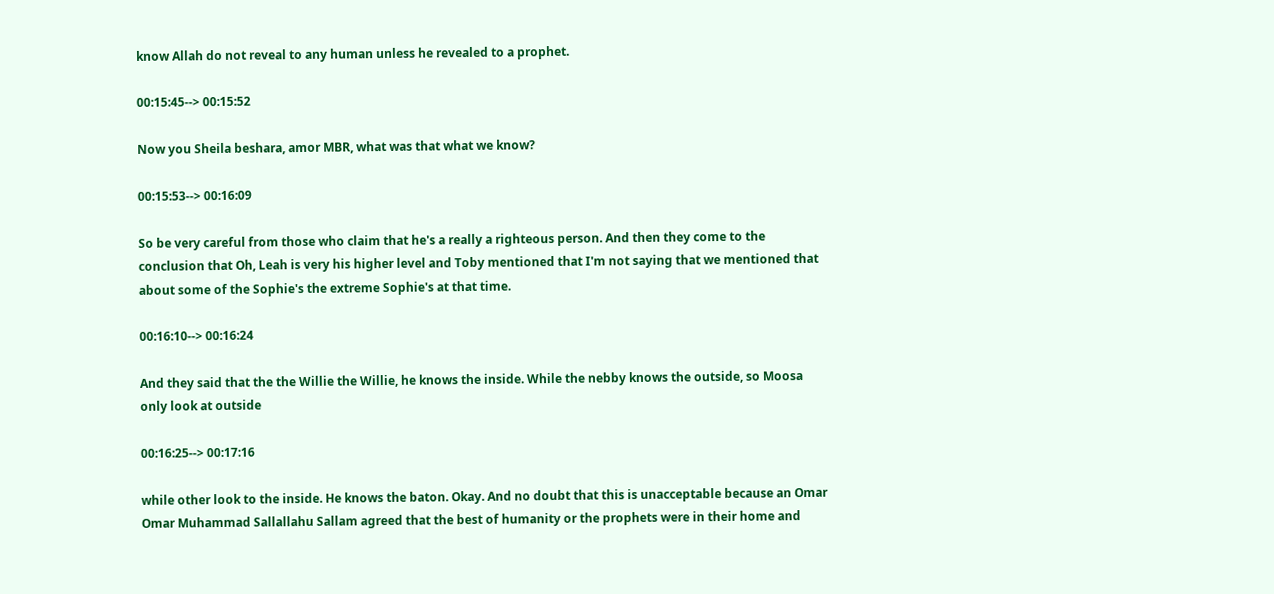know Allah do not reveal to any human unless he revealed to a prophet.

00:15:45--> 00:15:52

Now you Sheila beshara, amor MBR, what was that what we know?

00:15:53--> 00:16:09

So be very careful from those who claim that he's a really a righteous person. And then they come to the conclusion that Oh, Leah is very his higher level and Toby mentioned that I'm not saying that we mentioned that about some of the Sophie's the extreme Sophie's at that time.

00:16:10--> 00:16:24

And they said that the the Willie the Willie, he knows the inside. While the nebby knows the outside, so Moosa only look at outside

00:16:25--> 00:17:16

while other look to the inside. He knows the baton. Okay. And no doubt that this is unacceptable because an Omar Omar Muhammad Sallallahu Sallam agreed that the best of humanity or the prophets were in their home and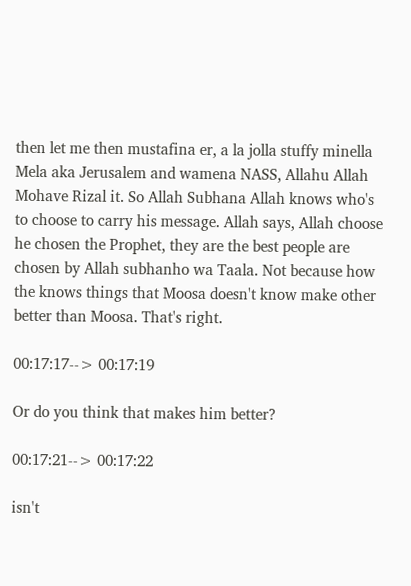then let me then mustafina er, a la jolla stuffy minella Mela aka Jerusalem and wamena NASS, Allahu Allah Mohave Rizal it. So Allah Subhana Allah knows who's to choose to carry his message. Allah says, Allah choose he chosen the Prophet, they are the best people are chosen by Allah subhanho wa Taala. Not because how the knows things that Moosa doesn't know make other better than Moosa. That's right.

00:17:17--> 00:17:19

Or do you think that makes him better?

00:17:21--> 00:17:22

isn't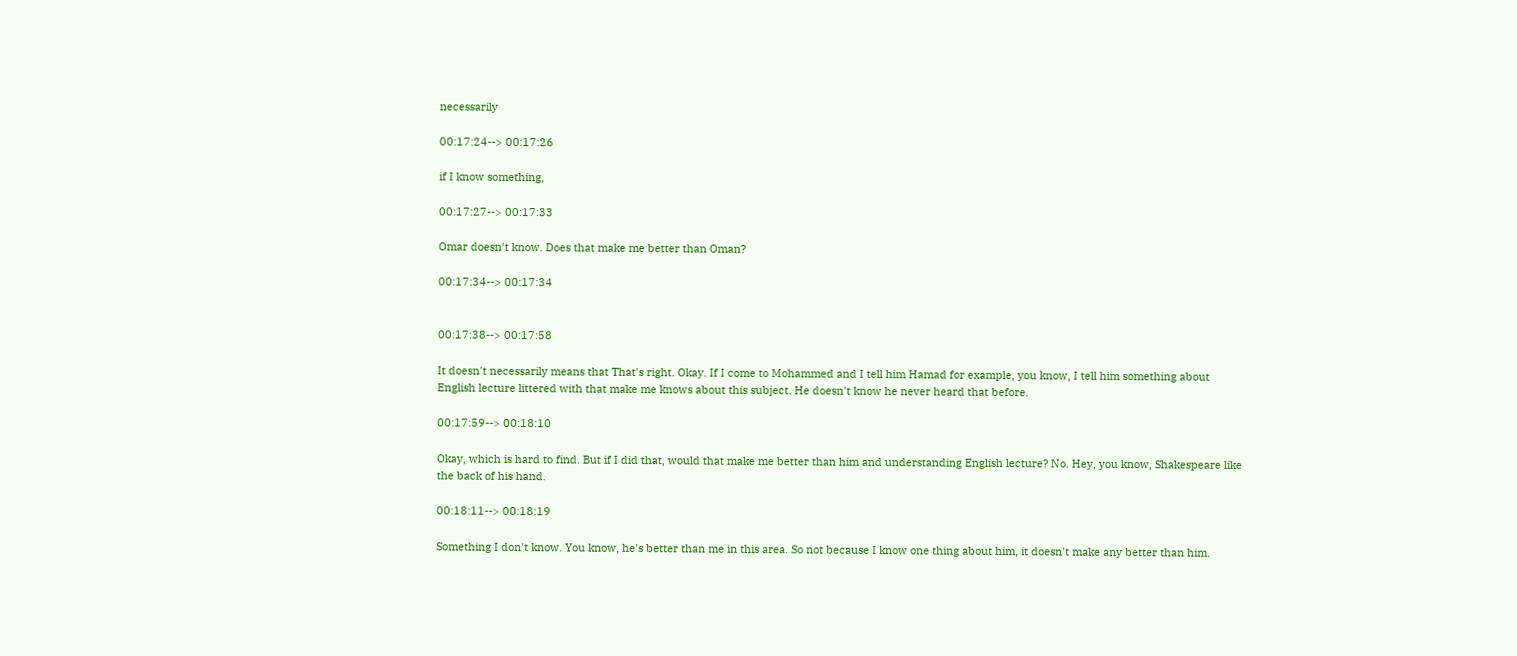necessarily

00:17:24--> 00:17:26

if I know something,

00:17:27--> 00:17:33

Omar doesn't know. Does that make me better than Oman?

00:17:34--> 00:17:34


00:17:38--> 00:17:58

It doesn't necessarily means that That's right. Okay. If I come to Mohammed and I tell him Hamad for example, you know, I tell him something about English lecture littered with that make me knows about this subject. He doesn't know he never heard that before.

00:17:59--> 00:18:10

Okay, which is hard to find. But if I did that, would that make me better than him and understanding English lecture? No. Hey, you know, Shakespeare like the back of his hand.

00:18:11--> 00:18:19

Something I don't know. You know, he's better than me in this area. So not because I know one thing about him, it doesn't make any better than him.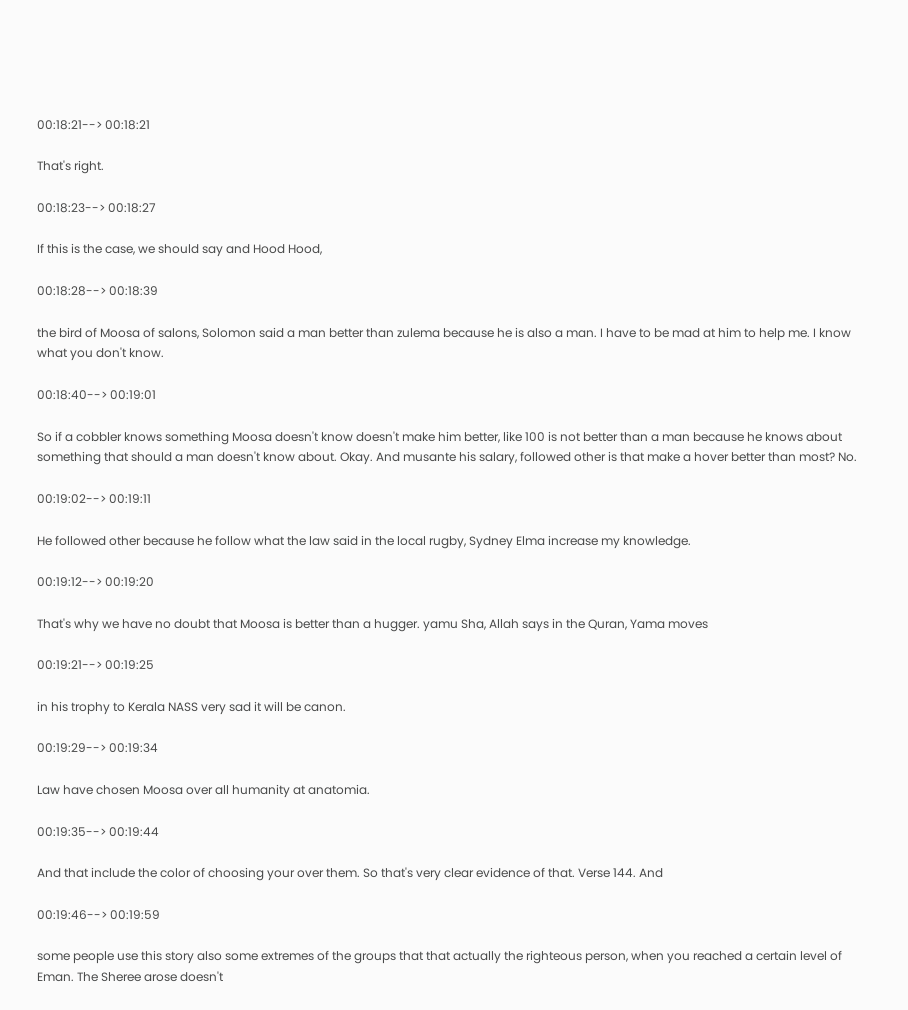00:18:21--> 00:18:21

That's right.

00:18:23--> 00:18:27

If this is the case, we should say and Hood Hood,

00:18:28--> 00:18:39

the bird of Moosa of salons, Solomon said a man better than zulema because he is also a man. I have to be mad at him to help me. I know what you don't know.

00:18:40--> 00:19:01

So if a cobbler knows something Moosa doesn't know doesn't make him better, like 100 is not better than a man because he knows about something that should a man doesn't know about. Okay. And musante his salary, followed other is that make a hover better than most? No.

00:19:02--> 00:19:11

He followed other because he follow what the law said in the local rugby, Sydney Elma increase my knowledge.

00:19:12--> 00:19:20

That's why we have no doubt that Moosa is better than a hugger. yamu Sha, Allah says in the Quran, Yama moves

00:19:21--> 00:19:25

in his trophy to Kerala NASS very sad it will be canon.

00:19:29--> 00:19:34

Law have chosen Moosa over all humanity at anatomia.

00:19:35--> 00:19:44

And that include the color of choosing your over them. So that's very clear evidence of that. Verse 144. And

00:19:46--> 00:19:59

some people use this story also some extremes of the groups that that actually the righteous person, when you reached a certain level of Eman. The Sheree arose doesn't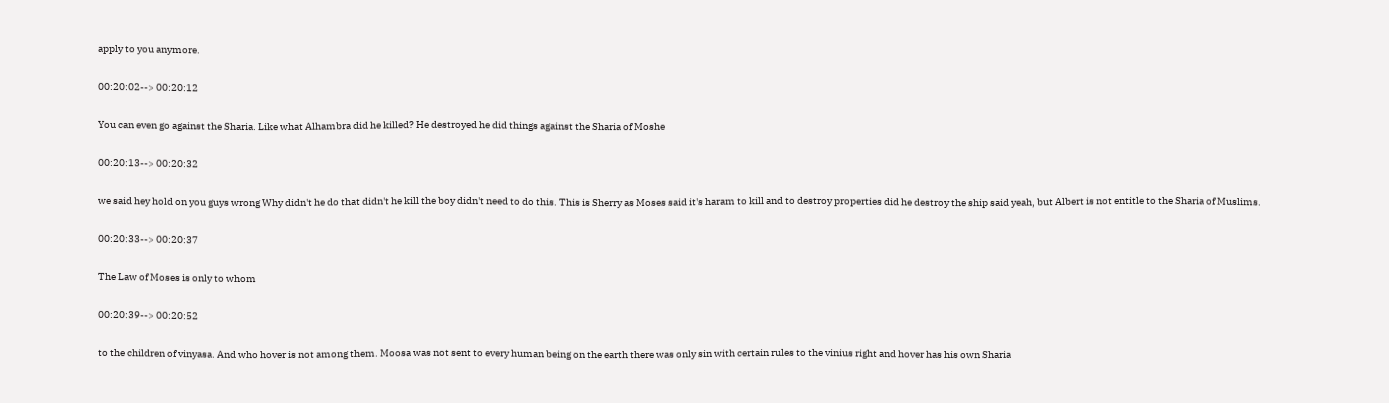apply to you anymore.

00:20:02--> 00:20:12

You can even go against the Sharia. Like what Alhambra did he killed? He destroyed he did things against the Sharia of Moshe

00:20:13--> 00:20:32

we said hey hold on you guys wrong Why didn't he do that didn't he kill the boy didn't need to do this. This is Sherry as Moses said it's haram to kill and to destroy properties did he destroy the ship said yeah, but Albert is not entitle to the Sharia of Muslims.

00:20:33--> 00:20:37

The Law of Moses is only to whom

00:20:39--> 00:20:52

to the children of vinyasa. And who hover is not among them. Moosa was not sent to every human being on the earth there was only sin with certain rules to the vinius right and hover has his own Sharia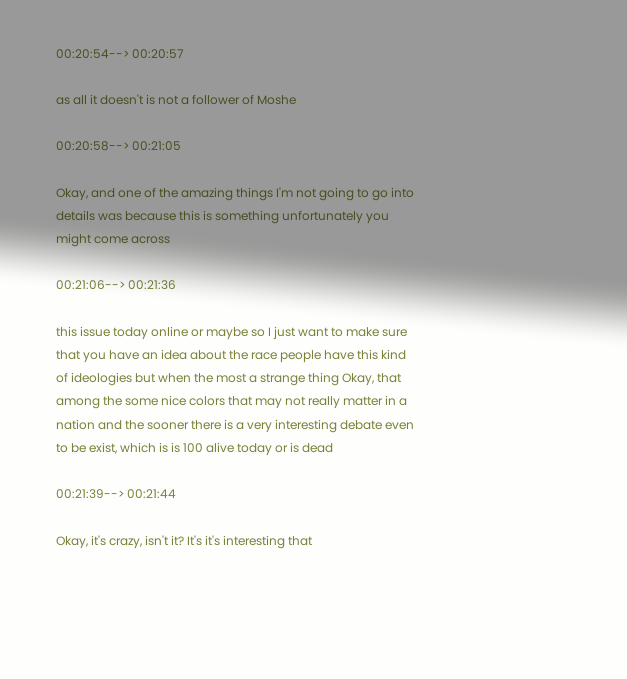00:20:54--> 00:20:57

as all it doesn't is not a follower of Moshe

00:20:58--> 00:21:05

Okay, and one of the amazing things I'm not going to go into details was because this is something unfortunately you might come across

00:21:06--> 00:21:36

this issue today online or maybe so I just want to make sure that you have an idea about the race people have this kind of ideologies but when the most a strange thing Okay, that among the some nice colors that may not really matter in a nation and the sooner there is a very interesting debate even to be exist, which is is 100 alive today or is dead

00:21:39--> 00:21:44

Okay, it's crazy, isn't it? It's it's interesting that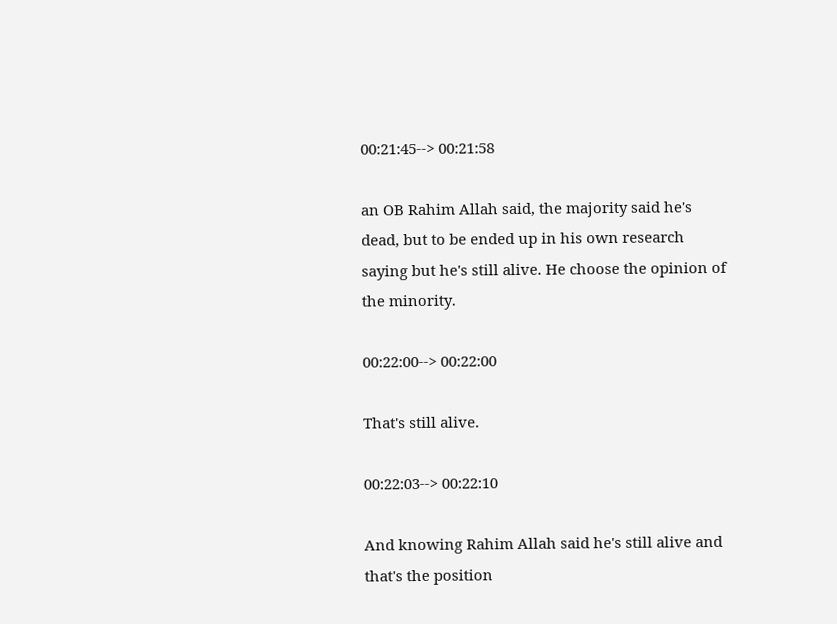00:21:45--> 00:21:58

an OB Rahim Allah said, the majority said he's dead, but to be ended up in his own research saying but he's still alive. He choose the opinion of the minority.

00:22:00--> 00:22:00

That's still alive.

00:22:03--> 00:22:10

And knowing Rahim Allah said he's still alive and that's the position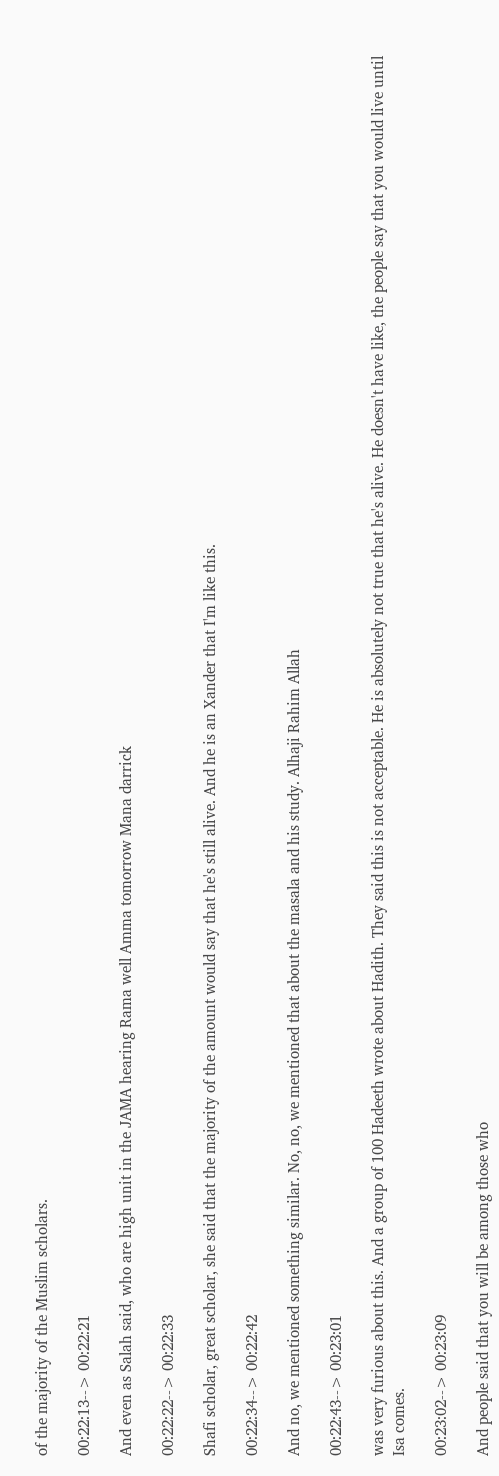of the majority of the Muslim scholars.

00:22:13--> 00:22:21

And even as Salah said, who are high unit in the JAMA hearing Rama well Amma tomorrow Mana darrick

00:22:22--> 00:22:33

Shafi scholar, great scholar, she said that the majority of the amount would say that he's still alive. And he is an Xander that I'm like this.

00:22:34--> 00:22:42

And no, we mentioned something similar. No, no, we mentioned that about the masala and his study. Alhaji Rahim Allah

00:22:43--> 00:23:01

was very furious about this. And a group of 100 Hadeeth wrote about Hadith. They said this is not acceptable. He is absolutely not true that he's alive. He doesn't have like, the people say that you would live until Isa comes.

00:23:02--> 00:23:09

And people said that you will be among those who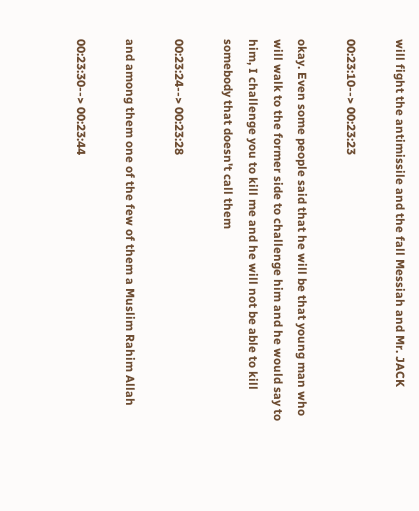will fight the antimissile and the fall Messiah and Mr. JACK

00:23:10--> 00:23:23

okay. Even some people said that he will be that young man who will walk to the former side to challenge him and he would say to him, I challenge you to kill me and he will not be able to kill somebody that doesn't call them

00:23:24--> 00:23:28

and among them one of the few of them a Muslim Rahim Allah

00:23:30--> 00:23:44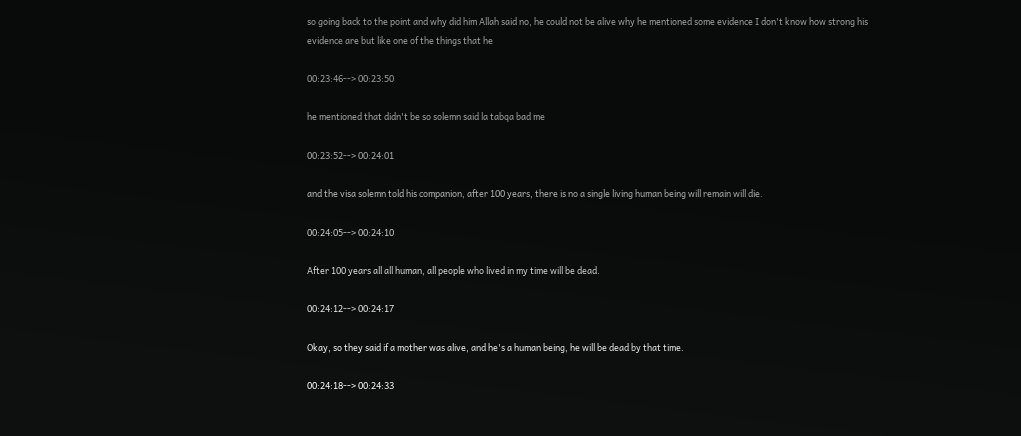so going back to the point and why did him Allah said no, he could not be alive why he mentioned some evidence I don't know how strong his evidence are but like one of the things that he

00:23:46--> 00:23:50

he mentioned that didn't be so solemn said la tabqa bad me

00:23:52--> 00:24:01

and the visa solemn told his companion, after 100 years, there is no a single living human being will remain will die.

00:24:05--> 00:24:10

After 100 years all all human, all people who lived in my time will be dead.

00:24:12--> 00:24:17

Okay, so they said if a mother was alive, and he's a human being, he will be dead by that time.

00:24:18--> 00:24:33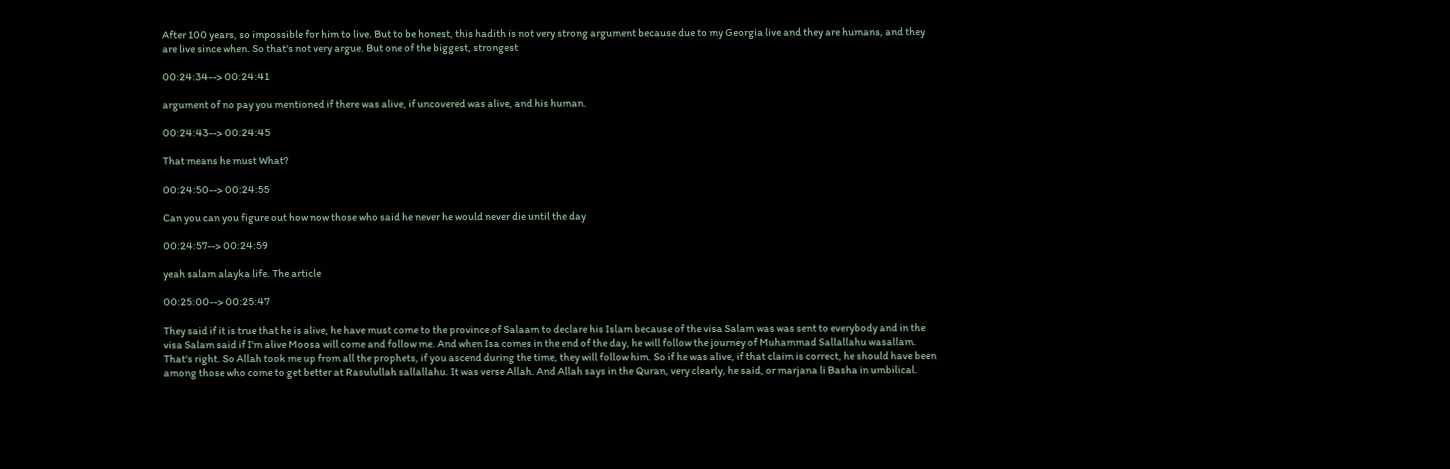After 100 years, so impossible for him to live. But to be honest, this hadith is not very strong argument because due to my Georgia live and they are humans, and they are live since when. So that's not very argue. But one of the biggest, strongest

00:24:34--> 00:24:41

argument of no pay you mentioned if there was alive, if uncovered was alive, and his human.

00:24:43--> 00:24:45

That means he must What?

00:24:50--> 00:24:55

Can you can you figure out how now those who said he never he would never die until the day

00:24:57--> 00:24:59

yeah salam alayka life. The article

00:25:00--> 00:25:47

They said if it is true that he is alive, he have must come to the province of Salaam to declare his Islam because of the visa Salam was was sent to everybody and in the visa Salam said if I'm alive Moosa will come and follow me. And when Isa comes in the end of the day, he will follow the journey of Muhammad Sallallahu wasallam. That's right. So Allah took me up from all the prophets, if you ascend during the time, they will follow him. So if he was alive, if that claim is correct, he should have been among those who come to get better at Rasulullah sallallahu. It was verse Allah. And Allah says in the Quran, very clearly, he said, or marjana li Basha in umbilical.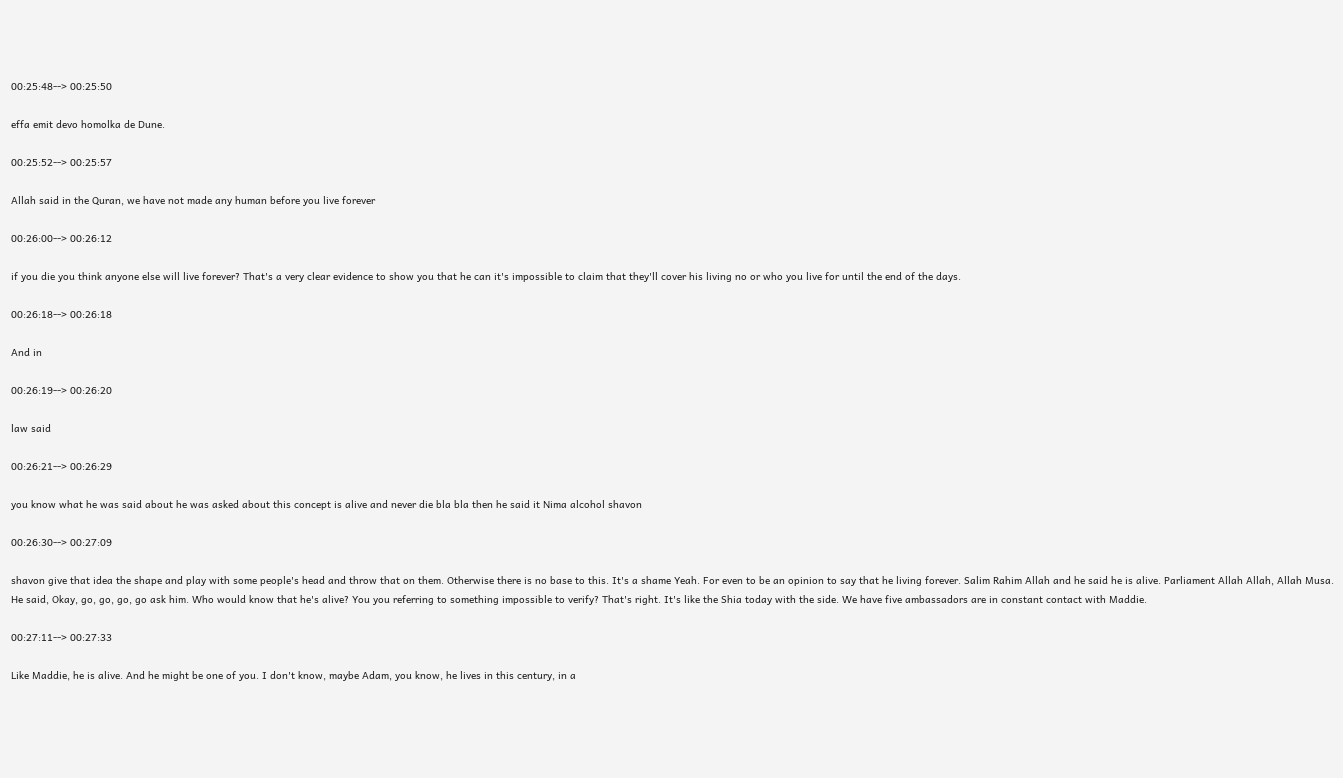00:25:48--> 00:25:50

effa emit devo homolka de Dune.

00:25:52--> 00:25:57

Allah said in the Quran, we have not made any human before you live forever

00:26:00--> 00:26:12

if you die you think anyone else will live forever? That's a very clear evidence to show you that he can it's impossible to claim that they'll cover his living no or who you live for until the end of the days.

00:26:18--> 00:26:18

And in

00:26:19--> 00:26:20

law said

00:26:21--> 00:26:29

you know what he was said about he was asked about this concept is alive and never die bla bla then he said it Nima alcohol shavon

00:26:30--> 00:27:09

shavon give that idea the shape and play with some people's head and throw that on them. Otherwise there is no base to this. It's a shame Yeah. For even to be an opinion to say that he living forever. Salim Rahim Allah and he said he is alive. Parliament Allah Allah, Allah Musa. He said, Okay, go, go, go, go ask him. Who would know that he's alive? You you referring to something impossible to verify? That's right. It's like the Shia today with the side. We have five ambassadors are in constant contact with Maddie.

00:27:11--> 00:27:33

Like Maddie, he is alive. And he might be one of you. I don't know, maybe Adam, you know, he lives in this century, in a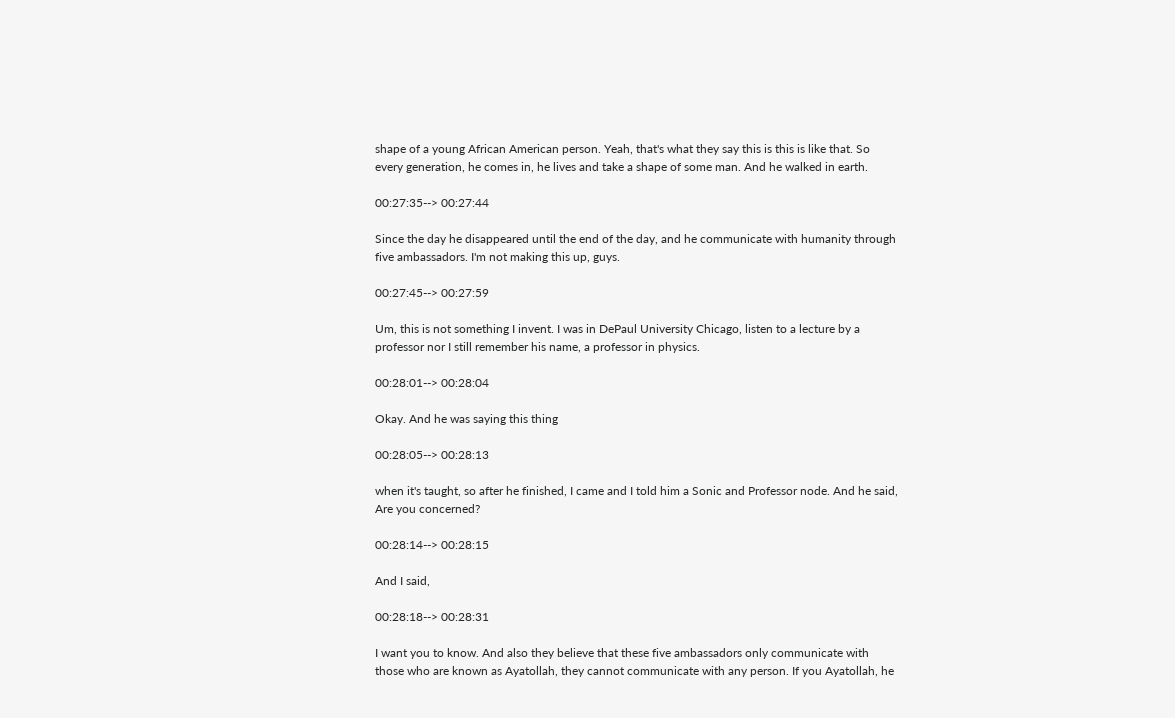shape of a young African American person. Yeah, that's what they say this is this is like that. So every generation, he comes in, he lives and take a shape of some man. And he walked in earth.

00:27:35--> 00:27:44

Since the day he disappeared until the end of the day, and he communicate with humanity through five ambassadors. I'm not making this up, guys.

00:27:45--> 00:27:59

Um, this is not something I invent. I was in DePaul University Chicago, listen to a lecture by a professor nor I still remember his name, a professor in physics.

00:28:01--> 00:28:04

Okay. And he was saying this thing

00:28:05--> 00:28:13

when it's taught, so after he finished, I came and I told him a Sonic and Professor node. And he said, Are you concerned?

00:28:14--> 00:28:15

And I said,

00:28:18--> 00:28:31

I want you to know. And also they believe that these five ambassadors only communicate with those who are known as Ayatollah, they cannot communicate with any person. If you Ayatollah, he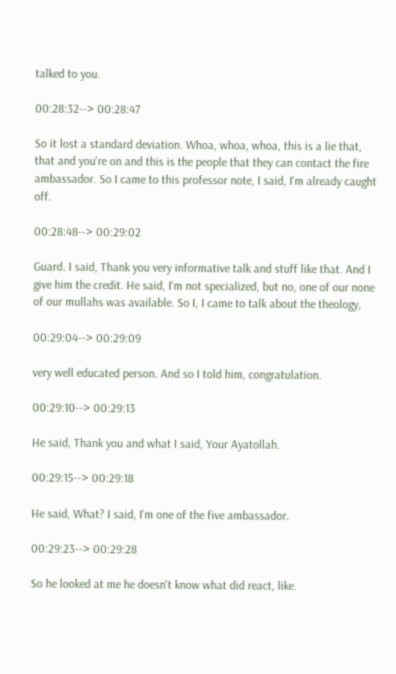talked to you.

00:28:32--> 00:28:47

So it lost a standard deviation. Whoa, whoa, whoa, this is a lie that, that and you're on and this is the people that they can contact the fire ambassador. So I came to this professor note, I said, I'm already caught off.

00:28:48--> 00:29:02

Guard. I said, Thank you very informative talk and stuff like that. And I give him the credit. He said, I'm not specialized, but no, one of our none of our mullahs was available. So I, I came to talk about the theology,

00:29:04--> 00:29:09

very well educated person. And so I told him, congratulation.

00:29:10--> 00:29:13

He said, Thank you and what I said, Your Ayatollah.

00:29:15--> 00:29:18

He said, What? I said, I'm one of the five ambassador.

00:29:23--> 00:29:28

So he looked at me he doesn't know what did react, like.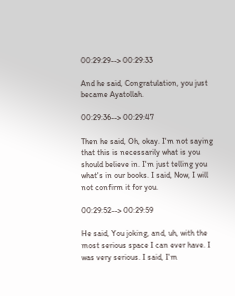00:29:29--> 00:29:33

And he said, Congratulation, you just became Ayatollah.

00:29:36--> 00:29:47

Then he said, Oh, okay. I'm not saying that this is necessarily what is you should believe in. I'm just telling you what's in our books. I said, Now, I will not confirm it for you.

00:29:52--> 00:29:59

He said, You joking, and, uh, with the most serious space I can ever have. I was very serious. I said, I'm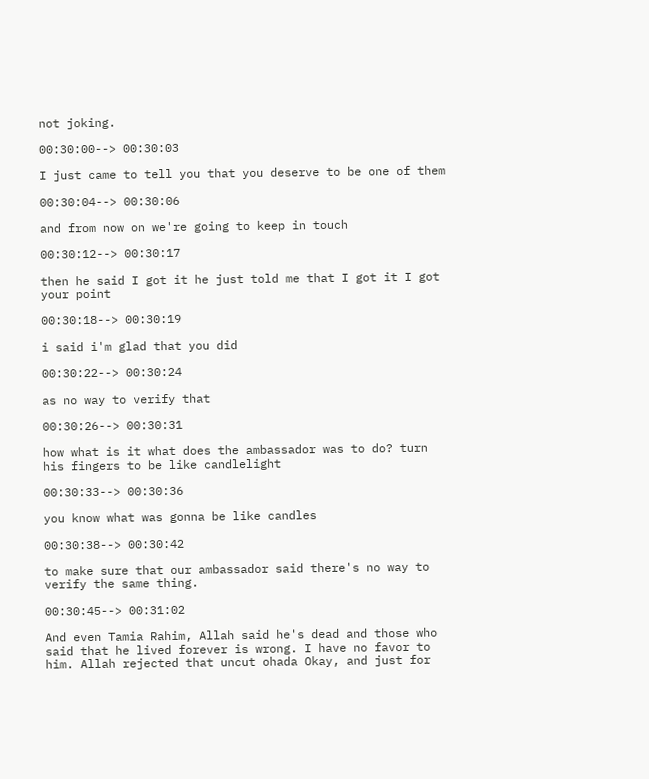not joking.

00:30:00--> 00:30:03

I just came to tell you that you deserve to be one of them

00:30:04--> 00:30:06

and from now on we're going to keep in touch

00:30:12--> 00:30:17

then he said I got it he just told me that I got it I got your point

00:30:18--> 00:30:19

i said i'm glad that you did

00:30:22--> 00:30:24

as no way to verify that

00:30:26--> 00:30:31

how what is it what does the ambassador was to do? turn his fingers to be like candlelight

00:30:33--> 00:30:36

you know what was gonna be like candles

00:30:38--> 00:30:42

to make sure that our ambassador said there's no way to verify the same thing.

00:30:45--> 00:31:02

And even Tamia Rahim, Allah said he's dead and those who said that he lived forever is wrong. I have no favor to him. Allah rejected that uncut ohada Okay, and just for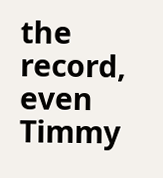the record, even Timmy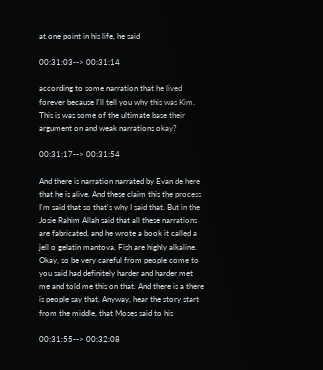at one point in his life, he said

00:31:03--> 00:31:14

according to some narration that he lived forever because I'll tell you why this was Kim. This is was some of the ultimate base their argument on and weak narrations okay?

00:31:17--> 00:31:54

And there is narration narrated by Evan de here that he is alive. And these claim this the process I'm said that so that's why I said that. But in the Josie Rahim Allah said that all these narrations are fabricated, and he wrote a book it called a jell o gelatin mantova. Fish are highly alkaline. Okay, so be very careful from people come to you said had definitely harder and harder met me and told me this on that. And there is a there is people say that. Anyway, hear the story start from the middle, that Moses said to his

00:31:55--> 00:32:08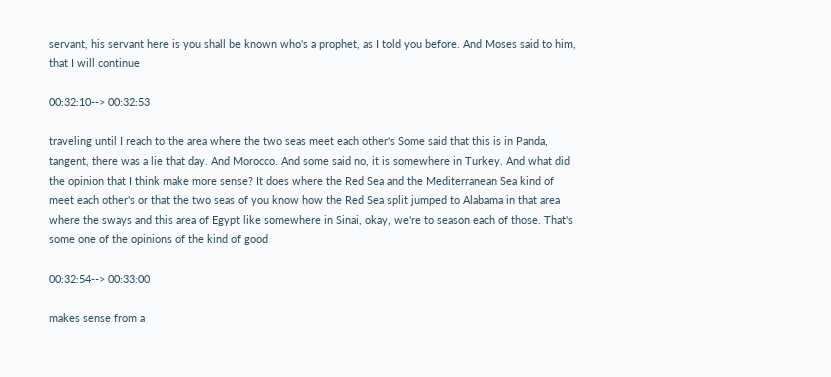servant, his servant here is you shall be known who's a prophet, as I told you before. And Moses said to him, that I will continue

00:32:10--> 00:32:53

traveling until I reach to the area where the two seas meet each other's Some said that this is in Panda, tangent, there was a lie that day. And Morocco. And some said no, it is somewhere in Turkey. And what did the opinion that I think make more sense? It does where the Red Sea and the Mediterranean Sea kind of meet each other's or that the two seas of you know how the Red Sea split jumped to Alabama in that area where the sways and this area of Egypt like somewhere in Sinai, okay, we're to season each of those. That's some one of the opinions of the kind of good

00:32:54--> 00:33:00

makes sense from a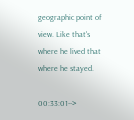geographic point of view. Like that's where he lived that where he stayed.

00:33:01-->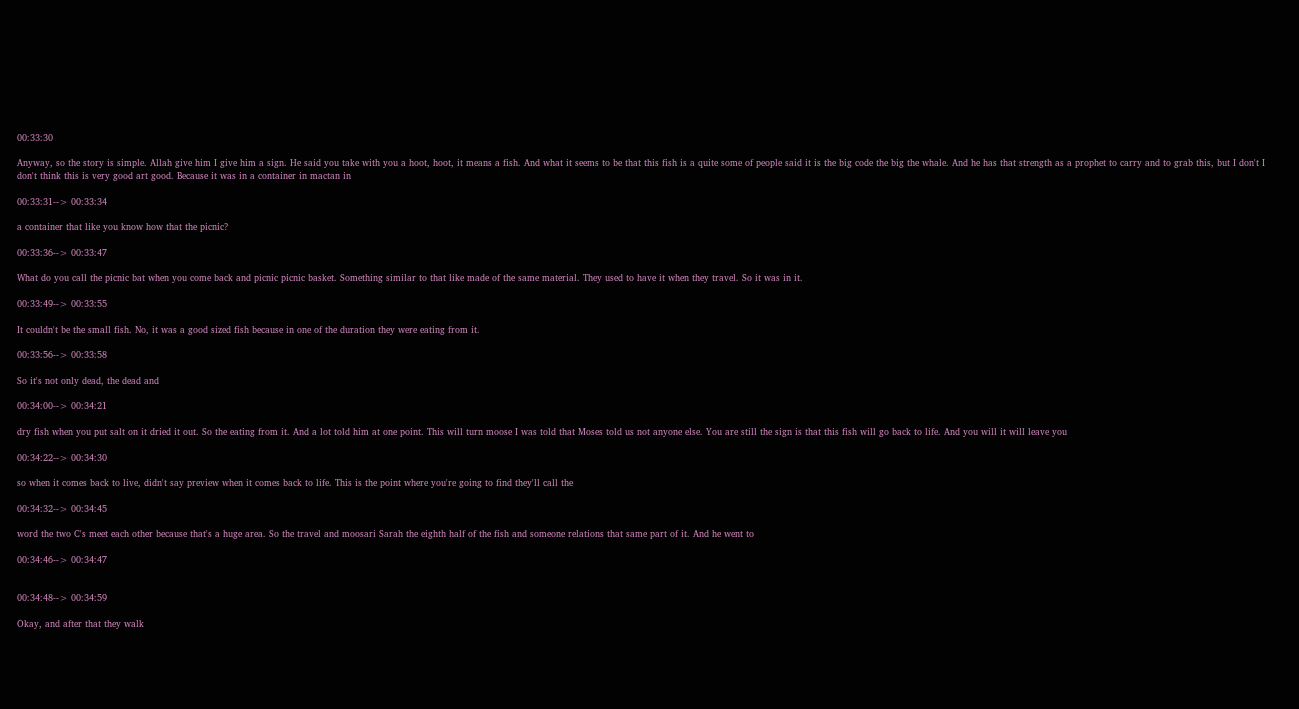00:33:30

Anyway, so the story is simple. Allah give him I give him a sign. He said you take with you a hoot, hoot, it means a fish. And what it seems to be that this fish is a quite some of people said it is the big code the big the whale. And he has that strength as a prophet to carry and to grab this, but I don't I don't think this is very good art good. Because it was in a container in mactan in

00:33:31--> 00:33:34

a container that like you know how that the picnic?

00:33:36--> 00:33:47

What do you call the picnic bat when you come back and picnic picnic basket. Something similar to that like made of the same material. They used to have it when they travel. So it was in it.

00:33:49--> 00:33:55

It couldn't be the small fish. No, it was a good sized fish because in one of the duration they were eating from it.

00:33:56--> 00:33:58

So it's not only dead, the dead and

00:34:00--> 00:34:21

dry fish when you put salt on it dried it out. So the eating from it. And a lot told him at one point. This will turn moose I was told that Moses told us not anyone else. You are still the sign is that this fish will go back to life. And you will it will leave you

00:34:22--> 00:34:30

so when it comes back to live, didn't say preview when it comes back to life. This is the point where you're going to find they'll call the

00:34:32--> 00:34:45

word the two C's meet each other because that's a huge area. So the travel and moosari Sarah the eighth half of the fish and someone relations that same part of it. And he went to

00:34:46--> 00:34:47


00:34:48--> 00:34:59

Okay, and after that they walk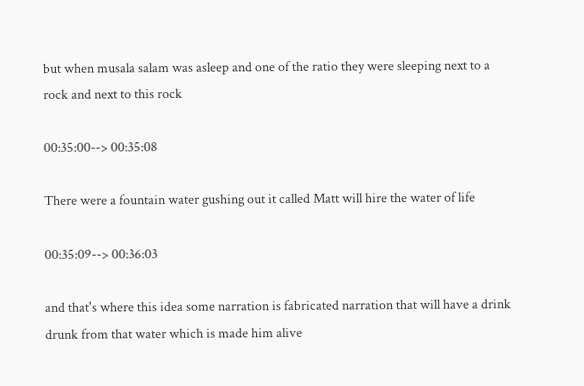but when musala salam was asleep and one of the ratio they were sleeping next to a rock and next to this rock

00:35:00--> 00:35:08

There were a fountain water gushing out it called Matt will hire the water of life

00:35:09--> 00:36:03

and that's where this idea some narration is fabricated narration that will have a drink drunk from that water which is made him alive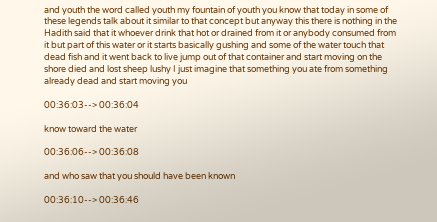and youth the word called youth my fountain of youth you know that today in some of these legends talk about it similar to that concept but anyway this there is nothing in the Hadith said that it whoever drink that hot or drained from it or anybody consumed from it but part of this water or it starts basically gushing and some of the water touch that dead fish and it went back to live jump out of that container and start moving on the shore died and lost sheep lushy I just imagine that something you ate from something already dead and start moving you

00:36:03--> 00:36:04

know toward the water

00:36:06--> 00:36:08

and who saw that you should have been known

00:36:10--> 00:36:46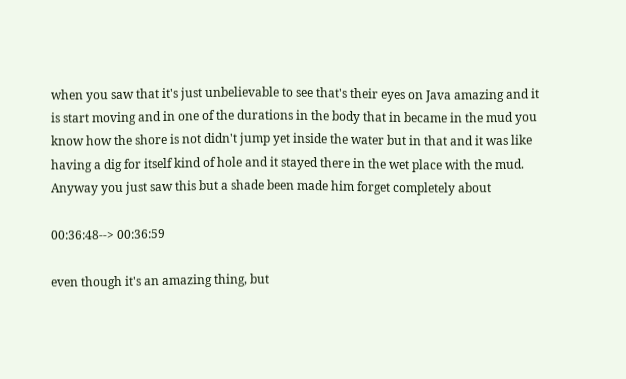when you saw that it's just unbelievable to see that's their eyes on Java amazing and it is start moving and in one of the durations in the body that in became in the mud you know how the shore is not didn't jump yet inside the water but in that and it was like having a dig for itself kind of hole and it stayed there in the wet place with the mud. Anyway you just saw this but a shade been made him forget completely about

00:36:48--> 00:36:59

even though it's an amazing thing, but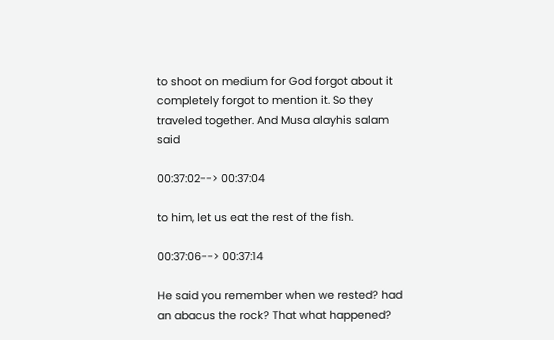to shoot on medium for God forgot about it completely forgot to mention it. So they traveled together. And Musa alayhis salam said

00:37:02--> 00:37:04

to him, let us eat the rest of the fish.

00:37:06--> 00:37:14

He said you remember when we rested? had an abacus the rock? That what happened?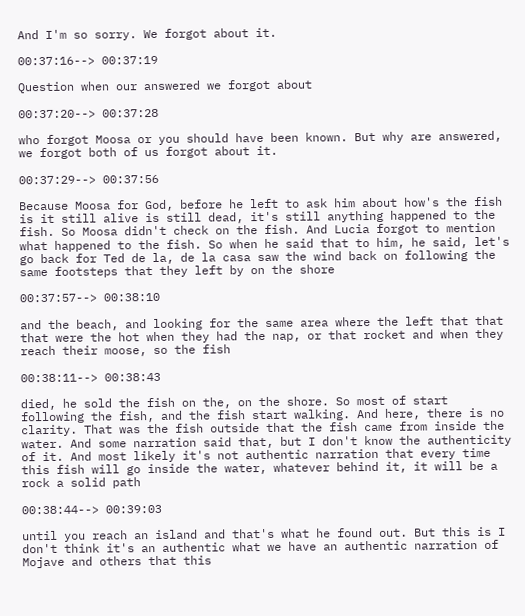And I'm so sorry. We forgot about it.

00:37:16--> 00:37:19

Question when our answered we forgot about

00:37:20--> 00:37:28

who forgot Moosa or you should have been known. But why are answered, we forgot both of us forgot about it.

00:37:29--> 00:37:56

Because Moosa for God, before he left to ask him about how's the fish is it still alive is still dead, it's still anything happened to the fish. So Moosa didn't check on the fish. And Lucia forgot to mention what happened to the fish. So when he said that to him, he said, let's go back for Ted de la, de la casa saw the wind back on following the same footsteps that they left by on the shore

00:37:57--> 00:38:10

and the beach, and looking for the same area where the left that that that were the hot when they had the nap, or that rocket and when they reach their moose, so the fish

00:38:11--> 00:38:43

died, he sold the fish on the, on the shore. So most of start following the fish, and the fish start walking. And here, there is no clarity. That was the fish outside that the fish came from inside the water. And some narration said that, but I don't know the authenticity of it. And most likely it's not authentic narration that every time this fish will go inside the water, whatever behind it, it will be a rock a solid path

00:38:44--> 00:39:03

until you reach an island and that's what he found out. But this is I don't think it's an authentic what we have an authentic narration of Mojave and others that this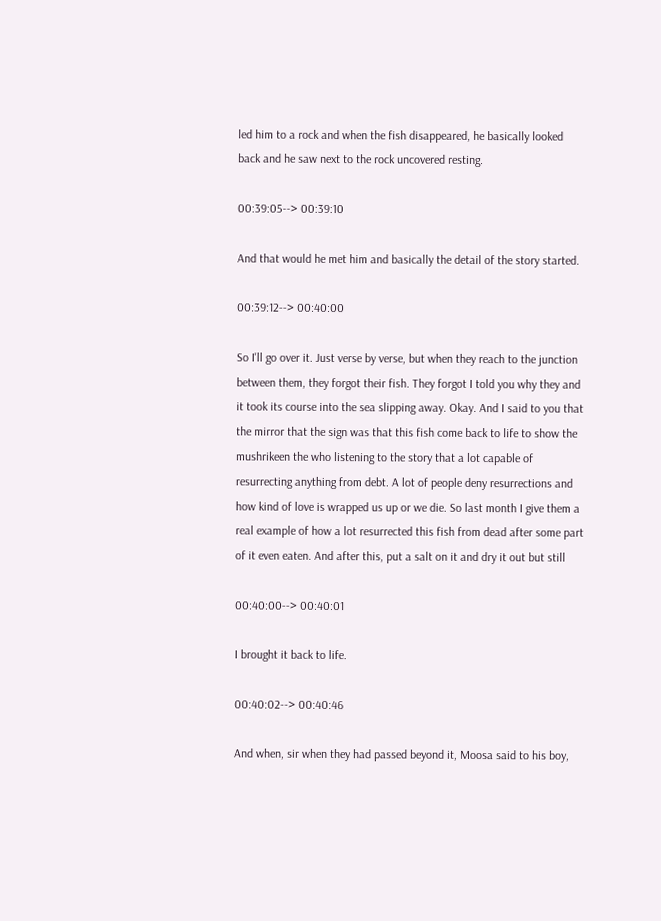led him to a rock and when the fish disappeared, he basically looked back and he saw next to the rock uncovered resting.

00:39:05--> 00:39:10

And that would he met him and basically the detail of the story started.

00:39:12--> 00:40:00

So I'll go over it. Just verse by verse, but when they reach to the junction between them, they forgot their fish. They forgot I told you why they and it took its course into the sea slipping away. Okay. And I said to you that the mirror that the sign was that this fish come back to life to show the mushrikeen the who listening to the story that a lot capable of resurrecting anything from debt. A lot of people deny resurrections and how kind of love is wrapped us up or we die. So last month I give them a real example of how a lot resurrected this fish from dead after some part of it even eaten. And after this, put a salt on it and dry it out but still

00:40:00--> 00:40:01

I brought it back to life.

00:40:02--> 00:40:46

And when, sir when they had passed beyond it, Moosa said to his boy,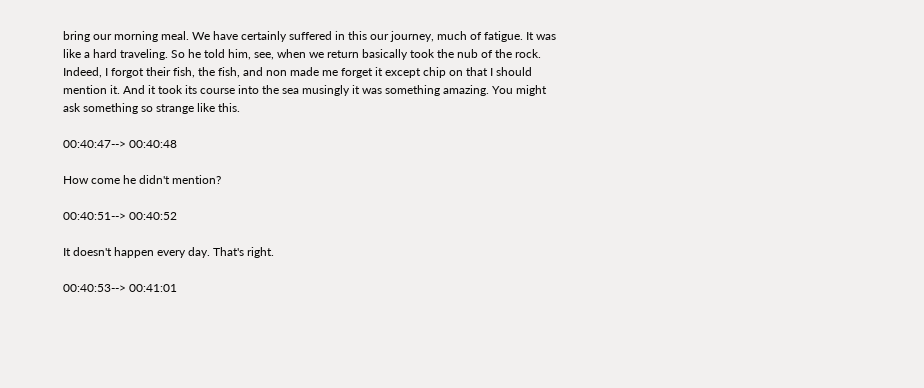bring our morning meal. We have certainly suffered in this our journey, much of fatigue. It was like a hard traveling. So he told him, see, when we return basically took the nub of the rock. Indeed, I forgot their fish, the fish, and non made me forget it except chip on that I should mention it. And it took its course into the sea musingly it was something amazing. You might ask something so strange like this.

00:40:47--> 00:40:48

How come he didn't mention?

00:40:51--> 00:40:52

It doesn't happen every day. That's right.

00:40:53--> 00:41:01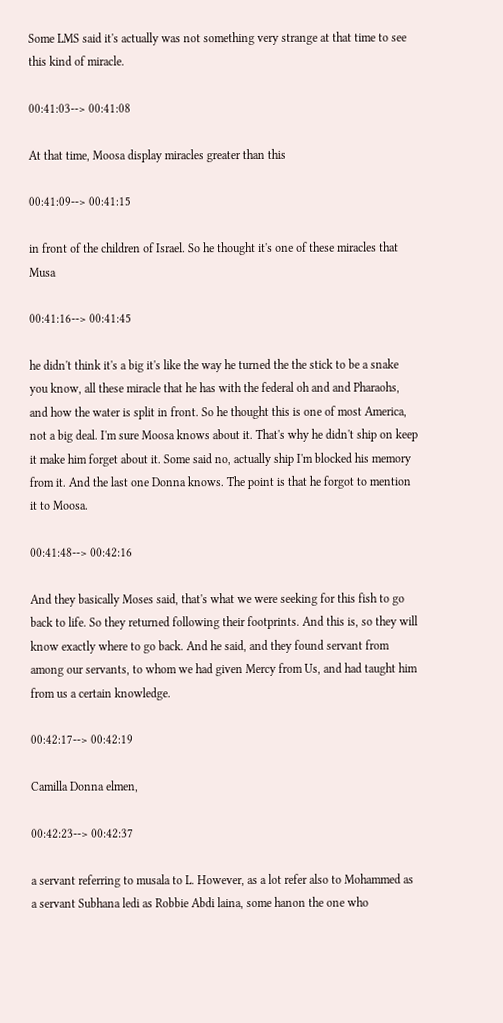Some LMS said it's actually was not something very strange at that time to see this kind of miracle.

00:41:03--> 00:41:08

At that time, Moosa display miracles greater than this

00:41:09--> 00:41:15

in front of the children of Israel. So he thought it's one of these miracles that Musa

00:41:16--> 00:41:45

he didn't think it's a big it's like the way he turned the the stick to be a snake you know, all these miracle that he has with the federal oh and and Pharaohs, and how the water is split in front. So he thought this is one of most America, not a big deal. I'm sure Moosa knows about it. That's why he didn't ship on keep it make him forget about it. Some said no, actually ship I'm blocked his memory from it. And the last one Donna knows. The point is that he forgot to mention it to Moosa.

00:41:48--> 00:42:16

And they basically Moses said, that's what we were seeking for this fish to go back to life. So they returned following their footprints. And this is, so they will know exactly where to go back. And he said, and they found servant from among our servants, to whom we had given Mercy from Us, and had taught him from us a certain knowledge.

00:42:17--> 00:42:19

Camilla Donna elmen,

00:42:23--> 00:42:37

a servant referring to musala to L. However, as a lot refer also to Mohammed as a servant Subhana ledi as Robbie Abdi laina, some hanon the one who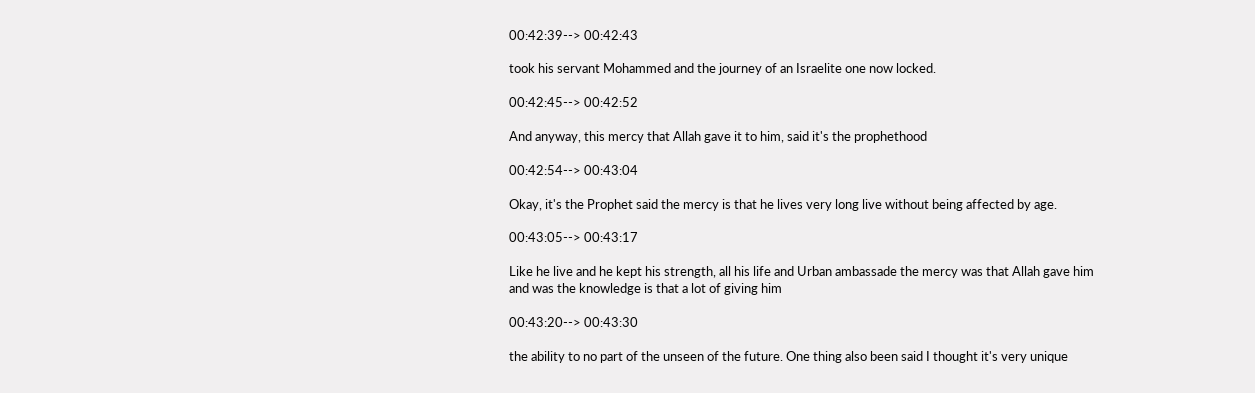00:42:39--> 00:42:43

took his servant Mohammed and the journey of an Israelite one now locked.

00:42:45--> 00:42:52

And anyway, this mercy that Allah gave it to him, said it's the prophethood

00:42:54--> 00:43:04

Okay, it's the Prophet said the mercy is that he lives very long live without being affected by age.

00:43:05--> 00:43:17

Like he live and he kept his strength, all his life and Urban ambassade the mercy was that Allah gave him and was the knowledge is that a lot of giving him

00:43:20--> 00:43:30

the ability to no part of the unseen of the future. One thing also been said I thought it's very unique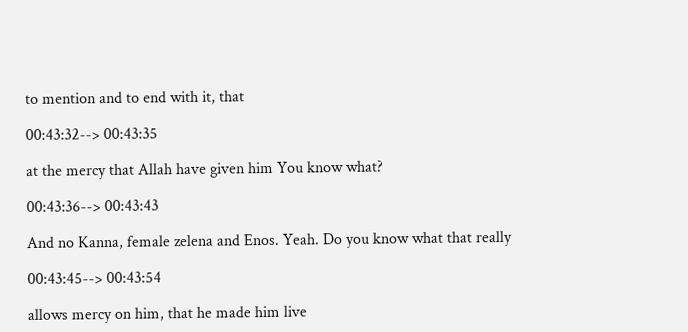to mention and to end with it, that

00:43:32--> 00:43:35

at the mercy that Allah have given him You know what?

00:43:36--> 00:43:43

And no Kanna, female zelena and Enos. Yeah. Do you know what that really

00:43:45--> 00:43:54

allows mercy on him, that he made him live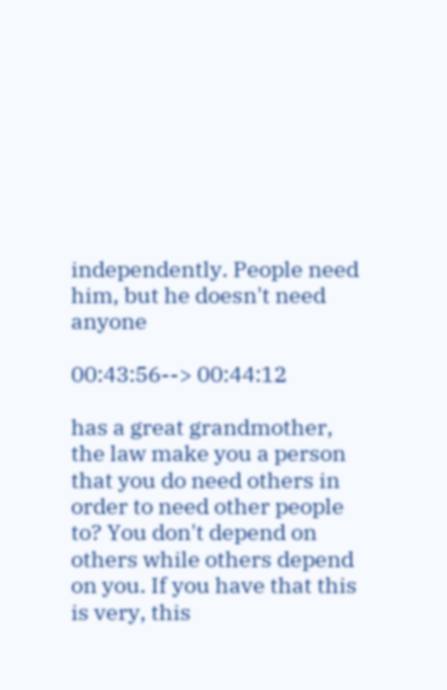independently. People need him, but he doesn't need anyone

00:43:56--> 00:44:12

has a great grandmother, the law make you a person that you do need others in order to need other people to? You don't depend on others while others depend on you. If you have that this is very, this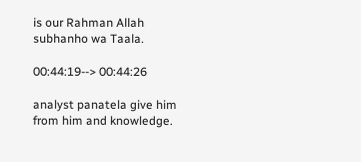is our Rahman Allah subhanho wa Taala.

00:44:19--> 00:44:26

analyst panatela give him from him and knowledge.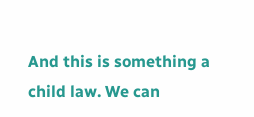And this is something a child law. We can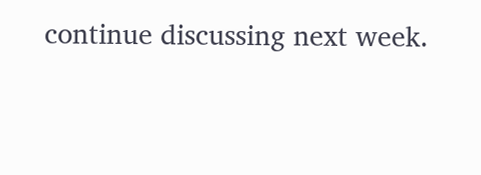continue discussing next week.